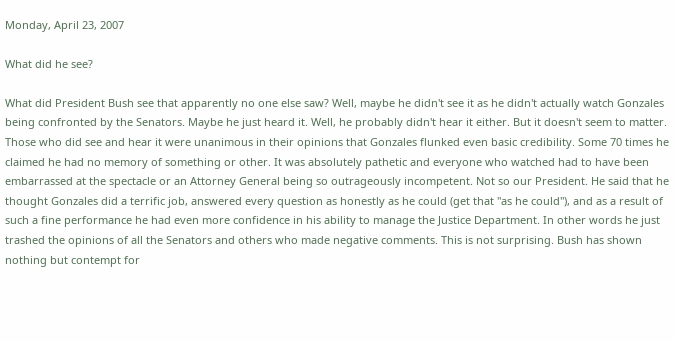Monday, April 23, 2007

What did he see?

What did President Bush see that apparently no one else saw? Well, maybe he didn't see it as he didn't actually watch Gonzales being confronted by the Senators. Maybe he just heard it. Well, he probably didn't hear it either. But it doesn't seem to matter. Those who did see and hear it were unanimous in their opinions that Gonzales flunked even basic credibility. Some 70 times he claimed he had no memory of something or other. It was absolutely pathetic and everyone who watched had to have been embarrassed at the spectacle or an Attorney General being so outrageously incompetent. Not so our President. He said that he thought Gonzales did a terrific job, answered every question as honestly as he could (get that "as he could"), and as a result of such a fine performance he had even more confidence in his ability to manage the Justice Department. In other words he just trashed the opinions of all the Senators and others who made negative comments. This is not surprising. Bush has shown nothing but contempt for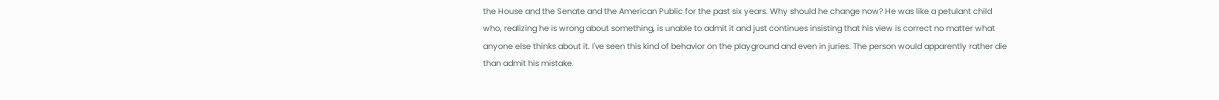the House and the Senate and the American Public for the past six years. Why should he change now? He was like a petulant child who, realizing he is wrong about something, is unable to admit it and just continues insisting that his view is correct no matter what anyone else thinks about it. I've seen this kind of behavior on the playground and even in juries. The person would apparently rather die than admit his mistake.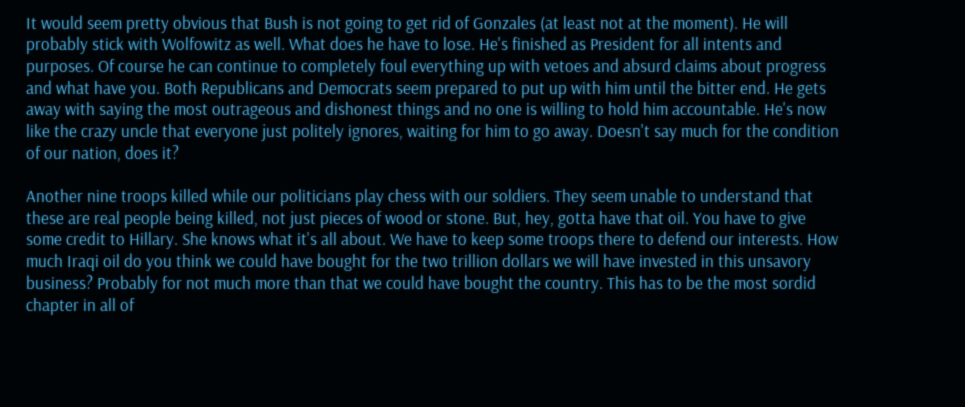It would seem pretty obvious that Bush is not going to get rid of Gonzales (at least not at the moment). He will probably stick with Wolfowitz as well. What does he have to lose. He's finished as President for all intents and purposes. Of course he can continue to completely foul everything up with vetoes and absurd claims about progress and what have you. Both Republicans and Democrats seem prepared to put up with him until the bitter end. He gets away with saying the most outrageous and dishonest things and no one is willing to hold him accountable. He's now like the crazy uncle that everyone just politely ignores, waiting for him to go away. Doesn't say much for the condition of our nation, does it?

Another nine troops killed while our politicians play chess with our soldiers. They seem unable to understand that these are real people being killed, not just pieces of wood or stone. But, hey, gotta have that oil. You have to give some credit to Hillary. She knows what it's all about. We have to keep some troops there to defend our interests. How much Iraqi oil do you think we could have bought for the two trillion dollars we will have invested in this unsavory business? Probably for not much more than that we could have bought the country. This has to be the most sordid chapter in all of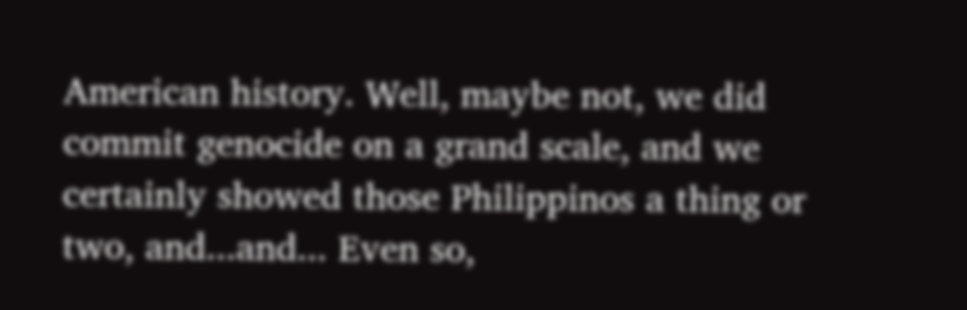American history. Well, maybe not, we did commit genocide on a grand scale, and we certainly showed those Philippinos a thing or two, and...and... Even so,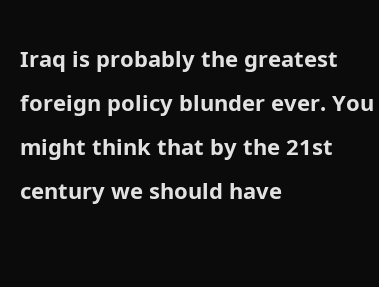Iraq is probably the greatest foreign policy blunder ever. You might think that by the 21st century we should have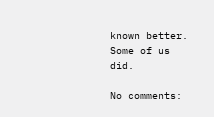known better. Some of us did.

No comments: